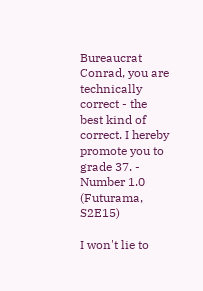Bureaucrat Conrad, you are technically correct - the best kind of correct. I hereby promote you to grade 37. - Number 1.0 (Futurama, S2E15)

I won't lie to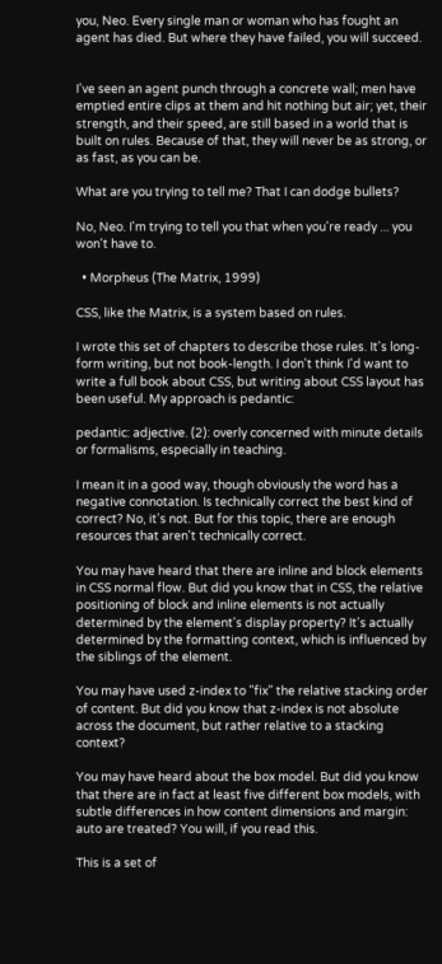you, Neo. Every single man or woman who has fought an agent has died. But where they have failed, you will succeed.


I've seen an agent punch through a concrete wall; men have emptied entire clips at them and hit nothing but air; yet, their strength, and their speed, are still based in a world that is built on rules. Because of that, they will never be as strong, or as fast, as you can be.

What are you trying to tell me? That I can dodge bullets?

No, Neo. I'm trying to tell you that when you're ready ... you won't have to.

  • Morpheus (The Matrix, 1999)

CSS, like the Matrix, is a system based on rules.

I wrote this set of chapters to describe those rules. It's long-form writing, but not book-length. I don't think I'd want to write a full book about CSS, but writing about CSS layout has been useful. My approach is pedantic:

pedantic: adjective. (2): overly concerned with minute details or formalisms, especially in teaching.

I mean it in a good way, though obviously the word has a negative connotation. Is technically correct the best kind of correct? No, it's not. But for this topic, there are enough resources that aren't technically correct.

You may have heard that there are inline and block elements in CSS normal flow. But did you know that in CSS, the relative positioning of block and inline elements is not actually determined by the element's display property? It's actually determined by the formatting context, which is influenced by the siblings of the element.

You may have used z-index to "fix" the relative stacking order of content. But did you know that z-index is not absolute across the document, but rather relative to a stacking context?

You may have heard about the box model. But did you know that there are in fact at least five different box models, with subtle differences in how content dimensions and margin: auto are treated? You will, if you read this.

This is a set of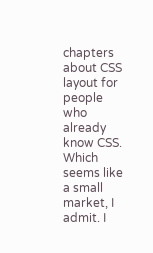chapters about CSS layout for people who already know CSS. Which seems like a small market, I admit. I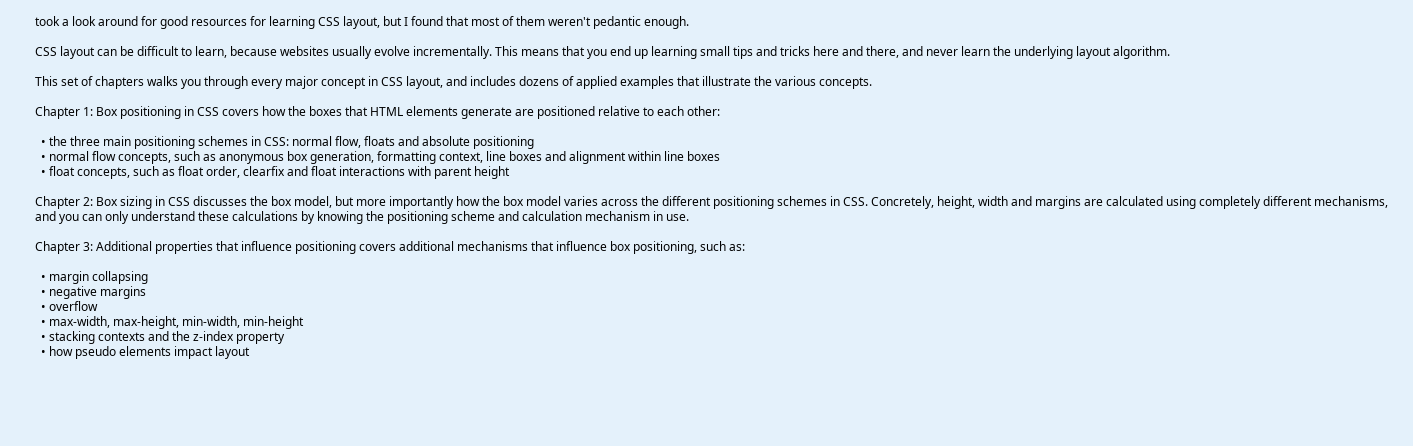took a look around for good resources for learning CSS layout, but I found that most of them weren't pedantic enough.

CSS layout can be difficult to learn, because websites usually evolve incrementally. This means that you end up learning small tips and tricks here and there, and never learn the underlying layout algorithm.

This set of chapters walks you through every major concept in CSS layout, and includes dozens of applied examples that illustrate the various concepts.

Chapter 1: Box positioning in CSS covers how the boxes that HTML elements generate are positioned relative to each other:

  • the three main positioning schemes in CSS: normal flow, floats and absolute positioning
  • normal flow concepts, such as anonymous box generation, formatting context, line boxes and alignment within line boxes
  • float concepts, such as float order, clearfix and float interactions with parent height

Chapter 2: Box sizing in CSS discusses the box model, but more importantly how the box model varies across the different positioning schemes in CSS. Concretely, height, width and margins are calculated using completely different mechanisms, and you can only understand these calculations by knowing the positioning scheme and calculation mechanism in use.

Chapter 3: Additional properties that influence positioning covers additional mechanisms that influence box positioning, such as:

  • margin collapsing
  • negative margins
  • overflow
  • max-width, max-height, min-width, min-height
  • stacking contexts and the z-index property
  • how pseudo elements impact layout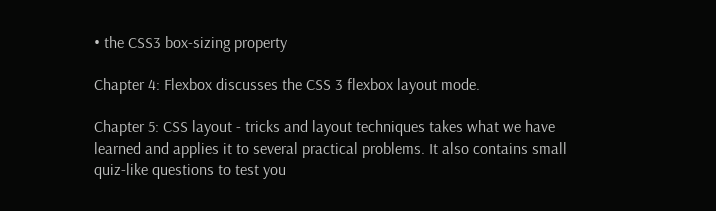• the CSS3 box-sizing property

Chapter 4: Flexbox discusses the CSS 3 flexbox layout mode.

Chapter 5: CSS layout - tricks and layout techniques takes what we have learned and applies it to several practical problems. It also contains small quiz-like questions to test you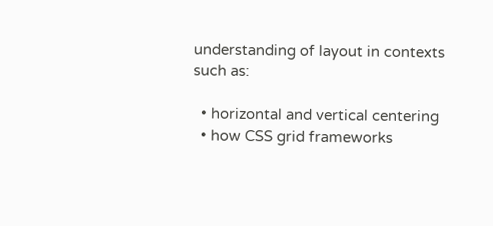understanding of layout in contexts such as:

  • horizontal and vertical centering
  • how CSS grid frameworks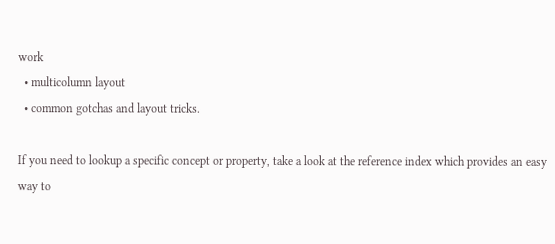work
  • multicolumn layout
  • common gotchas and layout tricks.

If you need to lookup a specific concept or property, take a look at the reference index which provides an easy way to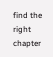find the right chapter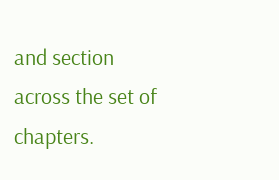and section across the set of chapters.